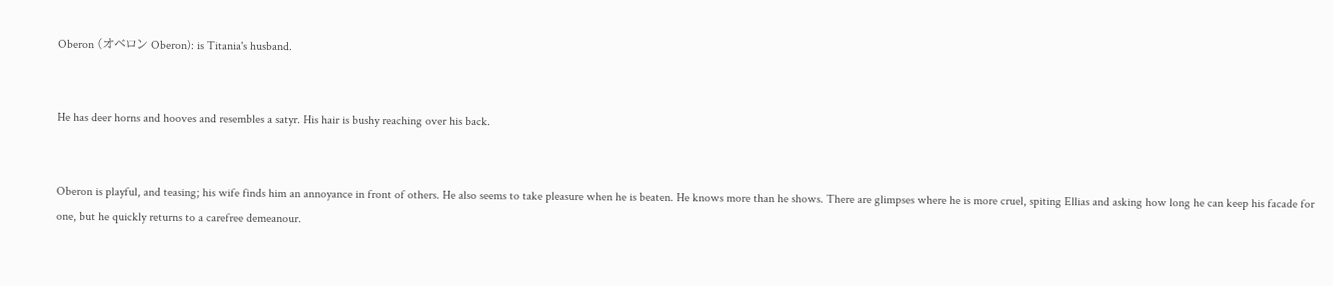Oberon (オベロン Oberon): is Titania's husband.


He has deer horns and hooves and resembles a satyr. His hair is bushy reaching over his back.


Oberon is playful, and teasing; his wife finds him an annoyance in front of others. He also seems to take pleasure when he is beaten. He knows more than he shows. There are glimpses where he is more cruel, spiting Ellias and asking how long he can keep his facade for one, but he quickly returns to a carefree demeanour.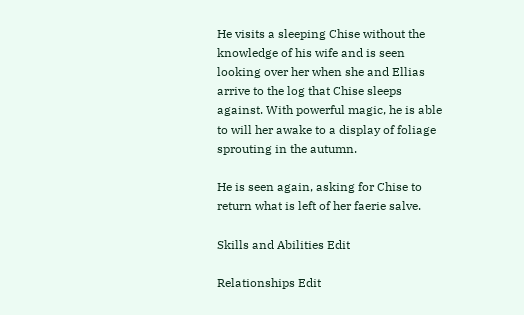He visits a sleeping Chise without the knowledge of his wife and is seen looking over her when she and Ellias arrive to the log that Chise sleeps against. With powerful magic, he is able to will her awake to a display of foliage sprouting in the autumn.

He is seen again, asking for Chise to return what is left of her faerie salve.

Skills and Abilities Edit

Relationships Edit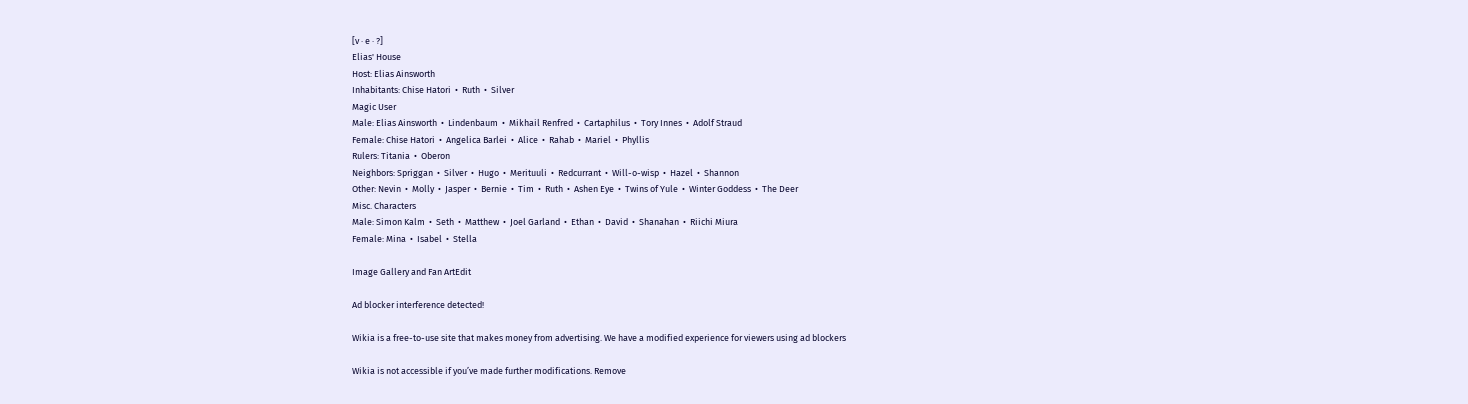[v · e · ?]
Elias' House
Host: Elias Ainsworth
Inhabitants: Chise Hatori  •  Ruth  •  Silver
Magic User
Male: Elias Ainsworth  •  Lindenbaum  •  Mikhail Renfred  •  Cartaphilus  •  Tory Innes  •  Adolf Straud
Female: Chise Hatori  •  Angelica Barlei  •  Alice  •  Rahab  •  Mariel  •  Phyllis
Rulers: Titania  •  Oberon
Neighbors: Spriggan  •  Silver  •  Hugo  •  Merituuli  •  Redcurrant  •  Will-o-wisp  •  Hazel  •  Shannon
Other: Nevin  •  Molly  •  Jasper  •  Bernie  •  Tim  •  Ruth  •  Ashen Eye  •  Twins of Yule  •  Winter Goddess  •  The Deer
Misc. Characters
Male: Simon Kalm  •  Seth  •  Matthew  •  Joel Garland  •  Ethan  •  David  •  Shanahan  •  Riichi Miura
Female: Mina  •  Isabel  •  Stella

Image Gallery and Fan ArtEdit

Ad blocker interference detected!

Wikia is a free-to-use site that makes money from advertising. We have a modified experience for viewers using ad blockers

Wikia is not accessible if you’ve made further modifications. Remove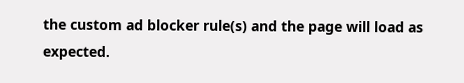the custom ad blocker rule(s) and the page will load as expected.